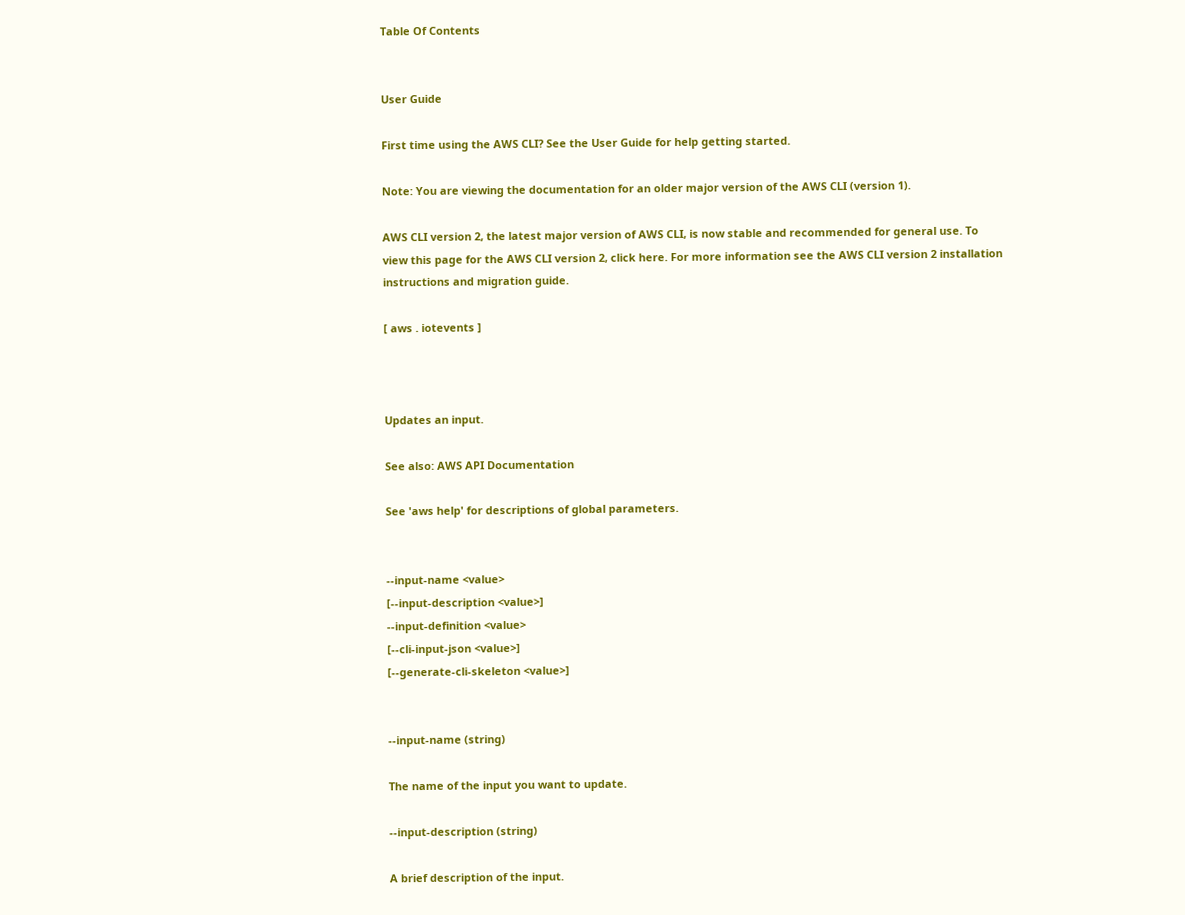Table Of Contents


User Guide

First time using the AWS CLI? See the User Guide for help getting started.

Note: You are viewing the documentation for an older major version of the AWS CLI (version 1).

AWS CLI version 2, the latest major version of AWS CLI, is now stable and recommended for general use. To view this page for the AWS CLI version 2, click here. For more information see the AWS CLI version 2 installation instructions and migration guide.

[ aws . iotevents ]



Updates an input.

See also: AWS API Documentation

See 'aws help' for descriptions of global parameters.


--input-name <value>
[--input-description <value>]
--input-definition <value>
[--cli-input-json <value>]
[--generate-cli-skeleton <value>]


--input-name (string)

The name of the input you want to update.

--input-description (string)

A brief description of the input.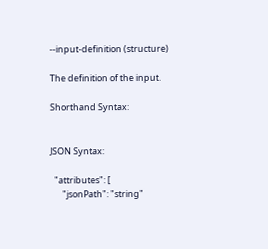--input-definition (structure)

The definition of the input.

Shorthand Syntax:


JSON Syntax:

  "attributes": [
      "jsonPath": "string"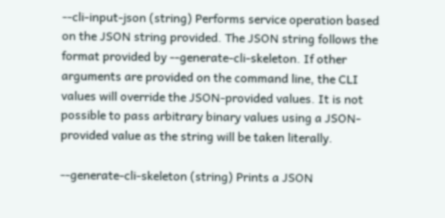--cli-input-json (string) Performs service operation based on the JSON string provided. The JSON string follows the format provided by --generate-cli-skeleton. If other arguments are provided on the command line, the CLI values will override the JSON-provided values. It is not possible to pass arbitrary binary values using a JSON-provided value as the string will be taken literally.

--generate-cli-skeleton (string) Prints a JSON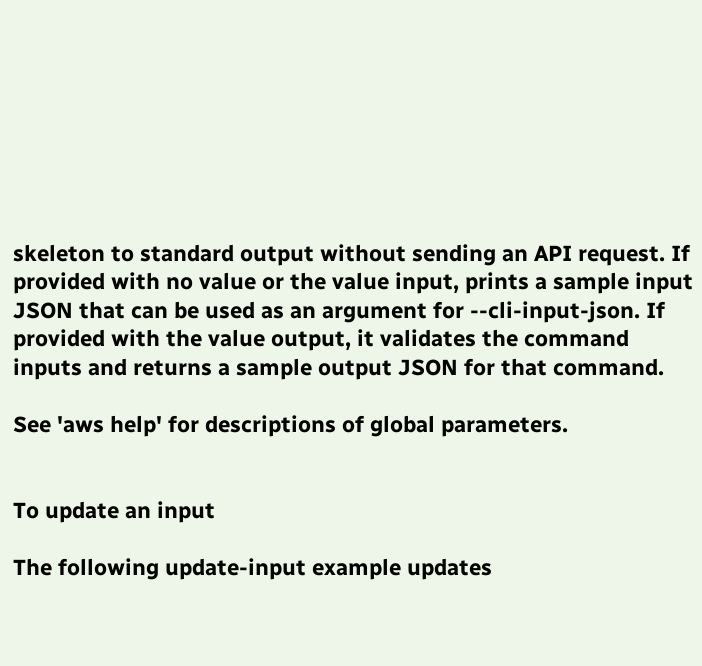skeleton to standard output without sending an API request. If provided with no value or the value input, prints a sample input JSON that can be used as an argument for --cli-input-json. If provided with the value output, it validates the command inputs and returns a sample output JSON for that command.

See 'aws help' for descriptions of global parameters.


To update an input

The following update-input example updates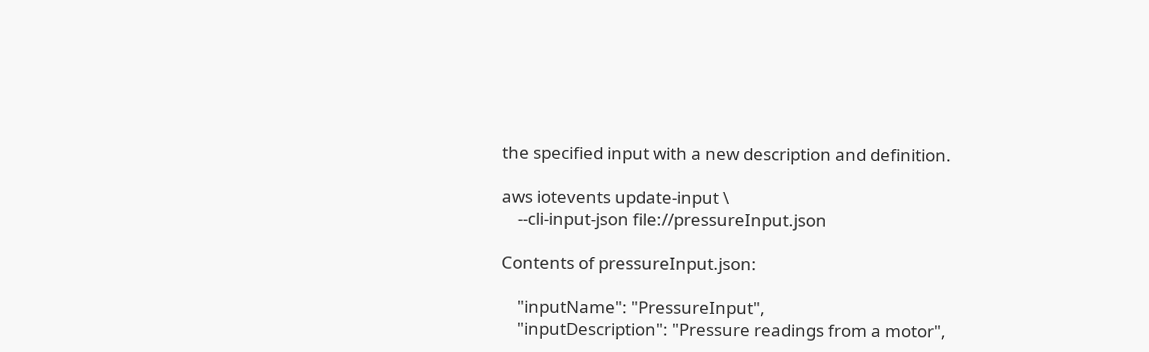the specified input with a new description and definition.

aws iotevents update-input \
    --cli-input-json file://pressureInput.json

Contents of pressureInput.json:

    "inputName": "PressureInput",
    "inputDescription": "Pressure readings from a motor",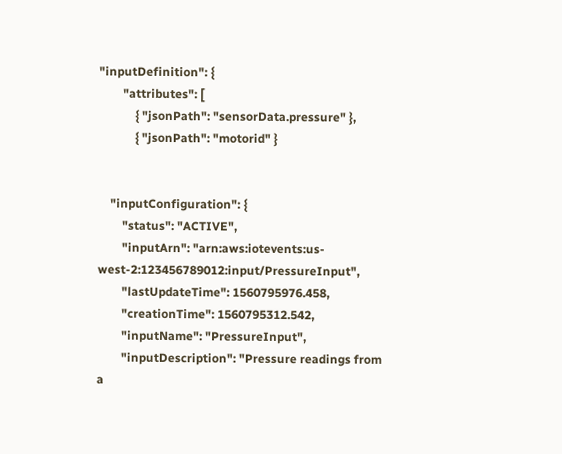"inputDefinition": {
        "attributes": [
            { "jsonPath": "sensorData.pressure" },
            { "jsonPath": "motorid" }


    "inputConfiguration": {
        "status": "ACTIVE",
        "inputArn": "arn:aws:iotevents:us-west-2:123456789012:input/PressureInput",
        "lastUpdateTime": 1560795976.458,
        "creationTime": 1560795312.542,
        "inputName": "PressureInput",
        "inputDescription": "Pressure readings from a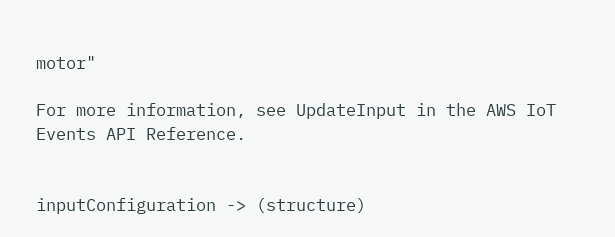motor"

For more information, see UpdateInput in the AWS IoT Events API Reference.


inputConfiguration -> (structure)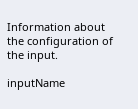Information about the configuration of the input.

inputName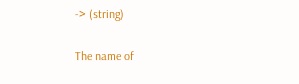-> (string)

The name of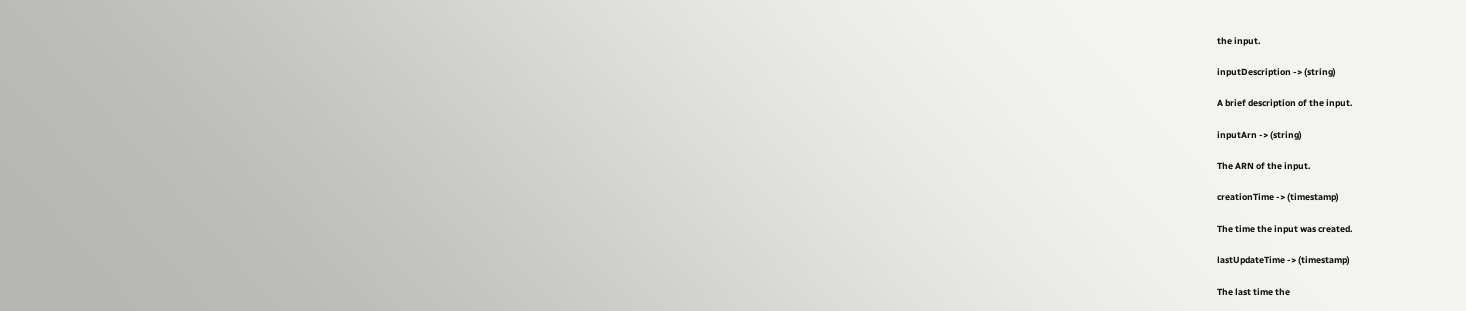the input.

inputDescription -> (string)

A brief description of the input.

inputArn -> (string)

The ARN of the input.

creationTime -> (timestamp)

The time the input was created.

lastUpdateTime -> (timestamp)

The last time the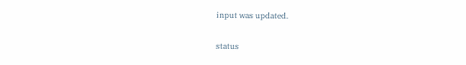input was updated.

status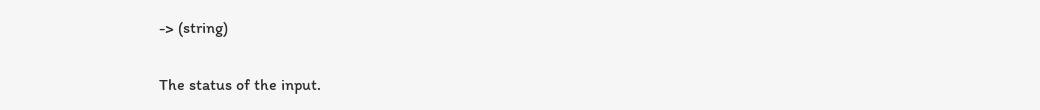-> (string)

The status of the input.